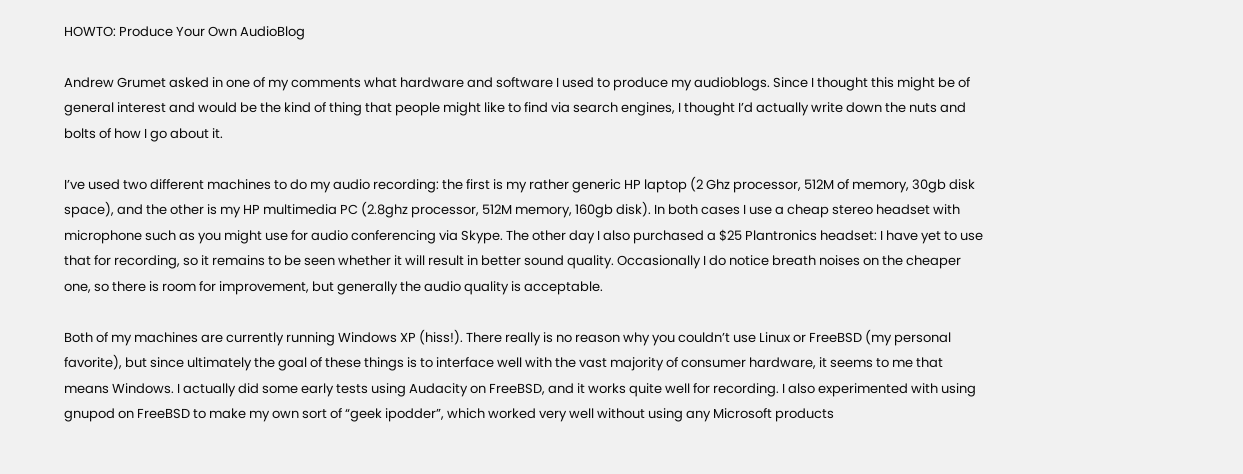HOWTO: Produce Your Own AudioBlog

Andrew Grumet asked in one of my comments what hardware and software I used to produce my audioblogs. Since I thought this might be of general interest and would be the kind of thing that people might like to find via search engines, I thought I’d actually write down the nuts and bolts of how I go about it.

I’ve used two different machines to do my audio recording: the first is my rather generic HP laptop (2 Ghz processor, 512M of memory, 30gb disk space), and the other is my HP multimedia PC (2.8ghz processor, 512M memory, 160gb disk). In both cases I use a cheap stereo headset with microphone such as you might use for audio conferencing via Skype. The other day I also purchased a $25 Plantronics headset: I have yet to use that for recording, so it remains to be seen whether it will result in better sound quality. Occasionally I do notice breath noises on the cheaper one, so there is room for improvement, but generally the audio quality is acceptable.

Both of my machines are currently running Windows XP (hiss!). There really is no reason why you couldn’t use Linux or FreeBSD (my personal favorite), but since ultimately the goal of these things is to interface well with the vast majority of consumer hardware, it seems to me that means Windows. I actually did some early tests using Audacity on FreeBSD, and it works quite well for recording. I also experimented with using gnupod on FreeBSD to make my own sort of “geek ipodder”, which worked very well without using any Microsoft products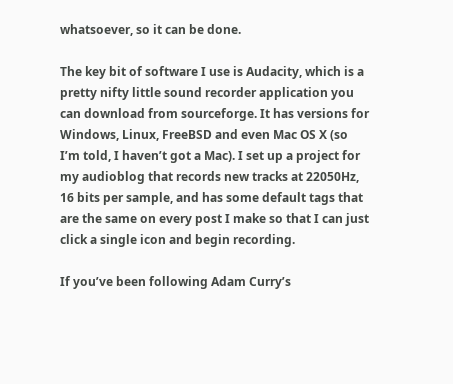whatsoever, so it can be done.

The key bit of software I use is Audacity, which is a pretty nifty little sound recorder application you can download from sourceforge. It has versions for Windows, Linux, FreeBSD and even Mac OS X (so I’m told, I haven’t got a Mac). I set up a project for my audioblog that records new tracks at 22050Hz, 16 bits per sample, and has some default tags that are the same on every post I make so that I can just click a single icon and begin recording.

If you’ve been following Adam Curry’s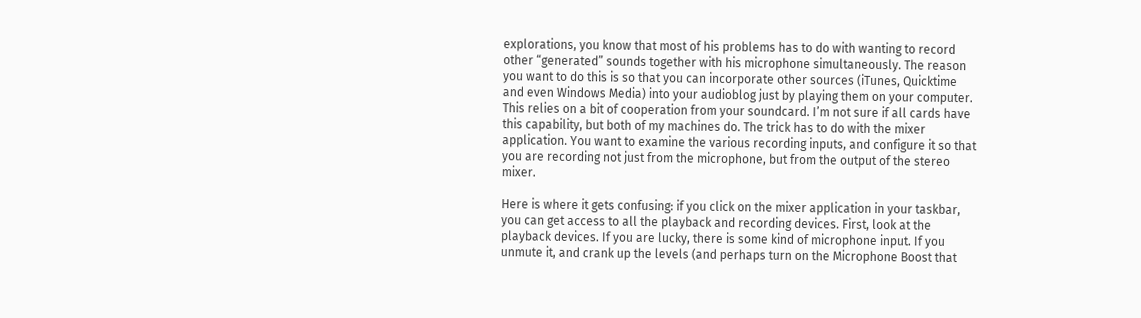explorations, you know that most of his problems has to do with wanting to record other “generated” sounds together with his microphone simultaneously. The reason you want to do this is so that you can incorporate other sources (iTunes, Quicktime and even Windows Media) into your audioblog just by playing them on your computer. This relies on a bit of cooperation from your soundcard. I’m not sure if all cards have this capability, but both of my machines do. The trick has to do with the mixer application. You want to examine the various recording inputs, and configure it so that you are recording not just from the microphone, but from the output of the stereo mixer.

Here is where it gets confusing: if you click on the mixer application in your taskbar, you can get access to all the playback and recording devices. First, look at the playback devices. If you are lucky, there is some kind of microphone input. If you unmute it, and crank up the levels (and perhaps turn on the Microphone Boost that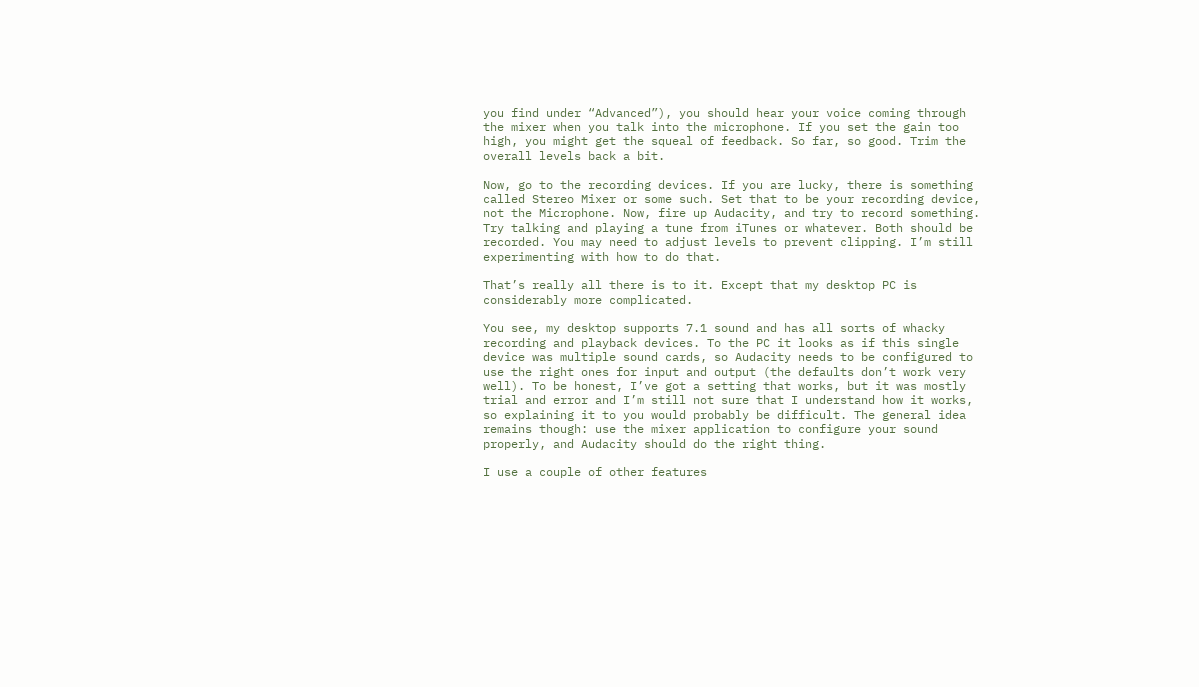you find under “Advanced”), you should hear your voice coming through the mixer when you talk into the microphone. If you set the gain too high, you might get the squeal of feedback. So far, so good. Trim the overall levels back a bit.

Now, go to the recording devices. If you are lucky, there is something called Stereo Mixer or some such. Set that to be your recording device, not the Microphone. Now, fire up Audacity, and try to record something. Try talking and playing a tune from iTunes or whatever. Both should be recorded. You may need to adjust levels to prevent clipping. I’m still experimenting with how to do that.

That’s really all there is to it. Except that my desktop PC is considerably more complicated.

You see, my desktop supports 7.1 sound and has all sorts of whacky recording and playback devices. To the PC it looks as if this single device was multiple sound cards, so Audacity needs to be configured to use the right ones for input and output (the defaults don’t work very well). To be honest, I’ve got a setting that works, but it was mostly trial and error and I’m still not sure that I understand how it works, so explaining it to you would probably be difficult. The general idea remains though: use the mixer application to configure your sound properly, and Audacity should do the right thing.

I use a couple of other features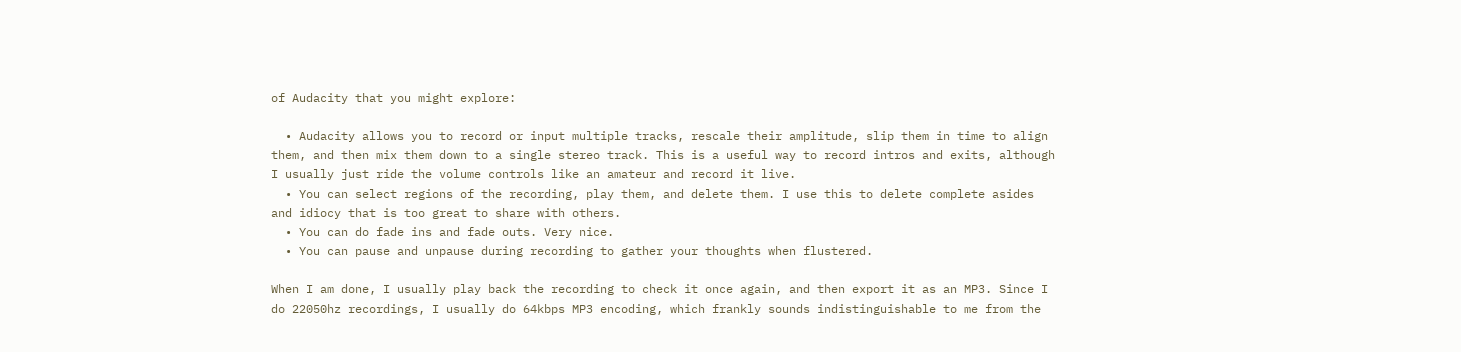of Audacity that you might explore:

  • Audacity allows you to record or input multiple tracks, rescale their amplitude, slip them in time to align them, and then mix them down to a single stereo track. This is a useful way to record intros and exits, although I usually just ride the volume controls like an amateur and record it live.
  • You can select regions of the recording, play them, and delete them. I use this to delete complete asides and idiocy that is too great to share with others.
  • You can do fade ins and fade outs. Very nice.
  • You can pause and unpause during recording to gather your thoughts when flustered.

When I am done, I usually play back the recording to check it once again, and then export it as an MP3. Since I do 22050hz recordings, I usually do 64kbps MP3 encoding, which frankly sounds indistinguishable to me from the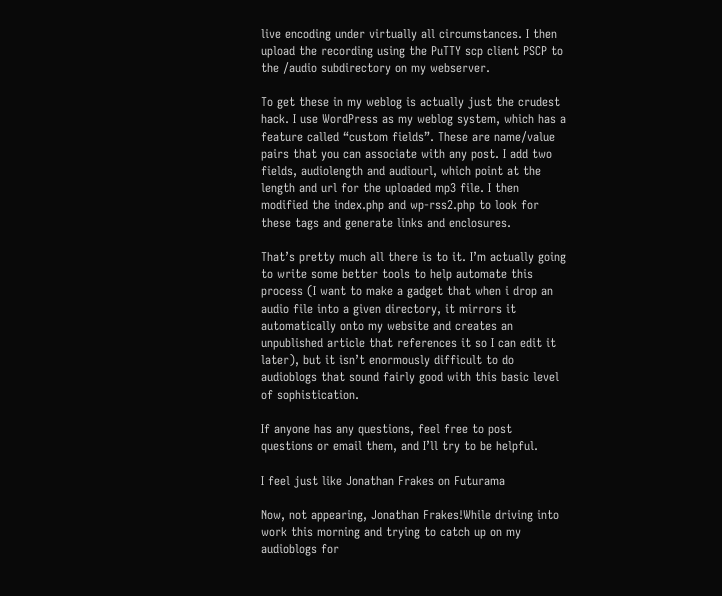live encoding under virtually all circumstances. I then upload the recording using the PuTTY scp client PSCP to the /audio subdirectory on my webserver.

To get these in my weblog is actually just the crudest hack. I use WordPress as my weblog system, which has a feature called “custom fields”. These are name/value pairs that you can associate with any post. I add two fields, audiolength and audiourl, which point at the length and url for the uploaded mp3 file. I then modified the index.php and wp-rss2.php to look for these tags and generate links and enclosures.

That’s pretty much all there is to it. I’m actually going to write some better tools to help automate this process (I want to make a gadget that when i drop an audio file into a given directory, it mirrors it automatically onto my website and creates an unpublished article that references it so I can edit it later), but it isn’t enormously difficult to do audioblogs that sound fairly good with this basic level of sophistication.

If anyone has any questions, feel free to post questions or email them, and I’ll try to be helpful.

I feel just like Jonathan Frakes on Futurama

Now, not appearing, Jonathan Frakes!While driving into work this morning and trying to catch up on my audioblogs for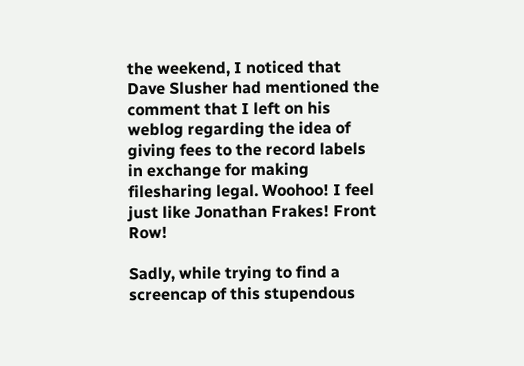the weekend, I noticed that Dave Slusher had mentioned the comment that I left on his weblog regarding the idea of giving fees to the record labels in exchange for making filesharing legal. Woohoo! I feel just like Jonathan Frakes! Front Row!

Sadly, while trying to find a screencap of this stupendous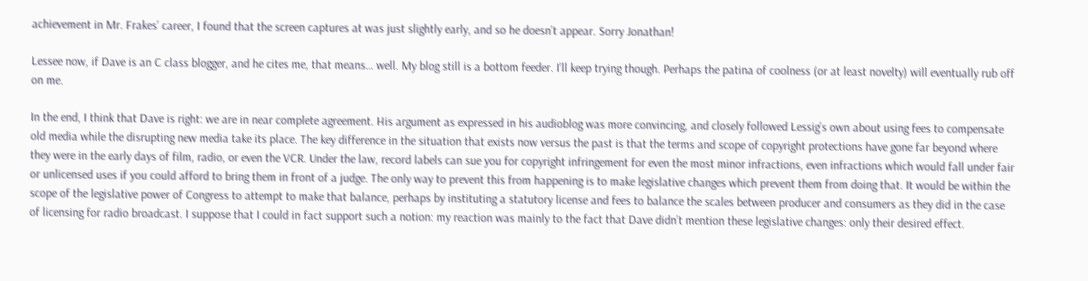achievement in Mr. Frakes’ career, I found that the screen captures at was just slightly early, and so he doesn’t appear. Sorry Jonathan!

Lessee now, if Dave is an C class blogger, and he cites me, that means… well. My blog still is a bottom feeder. I’ll keep trying though. Perhaps the patina of coolness (or at least novelty) will eventually rub off on me.

In the end, I think that Dave is right: we are in near complete agreement. His argument as expressed in his audioblog was more convincing, and closely followed Lessig’s own about using fees to compensate old media while the disrupting new media take its place. The key difference in the situation that exists now versus the past is that the terms and scope of copyright protections have gone far beyond where they were in the early days of film, radio, or even the VCR. Under the law, record labels can sue you for copyright infringement for even the most minor infractions, even infractions which would fall under fair or unlicensed uses if you could afford to bring them in front of a judge. The only way to prevent this from happening is to make legislative changes which prevent them from doing that. It would be within the scope of the legislative power of Congress to attempt to make that balance, perhaps by instituting a statutory license and fees to balance the scales between producer and consumers as they did in the case of licensing for radio broadcast. I suppose that I could in fact support such a notion: my reaction was mainly to the fact that Dave didn’t mention these legislative changes: only their desired effect.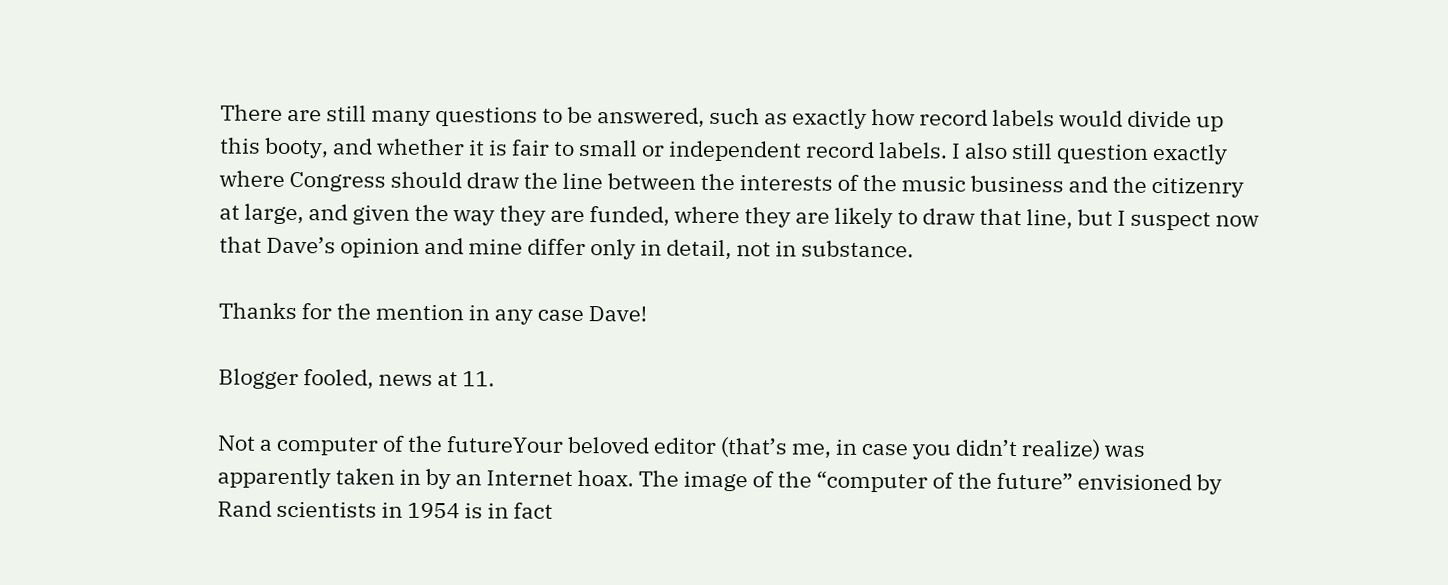There are still many questions to be answered, such as exactly how record labels would divide up this booty, and whether it is fair to small or independent record labels. I also still question exactly where Congress should draw the line between the interests of the music business and the citizenry at large, and given the way they are funded, where they are likely to draw that line, but I suspect now that Dave’s opinion and mine differ only in detail, not in substance.

Thanks for the mention in any case Dave!

Blogger fooled, news at 11.

Not a computer of the futureYour beloved editor (that’s me, in case you didn’t realize) was apparently taken in by an Internet hoax. The image of the “computer of the future” envisioned by Rand scientists in 1954 is in fact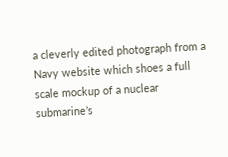a cleverly edited photograph from a Navy website which shoes a full scale mockup of a nuclear submarine’s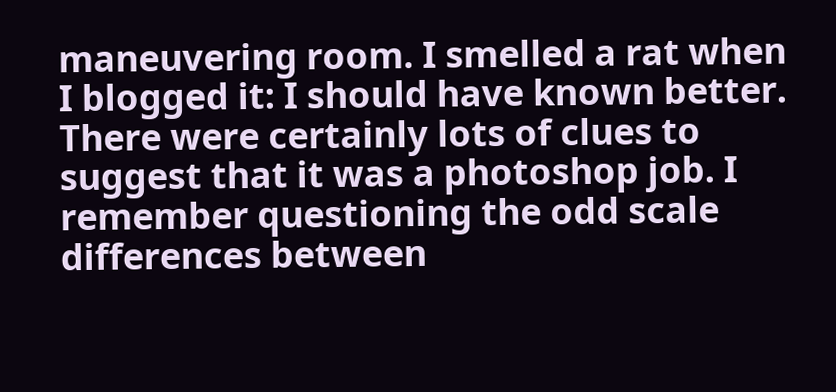maneuvering room. I smelled a rat when I blogged it: I should have known better. There were certainly lots of clues to suggest that it was a photoshop job. I remember questioning the odd scale differences between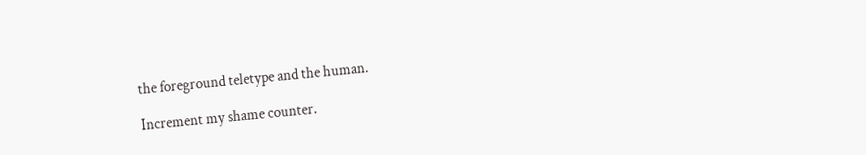the foreground teletype and the human.

Increment my shame counter.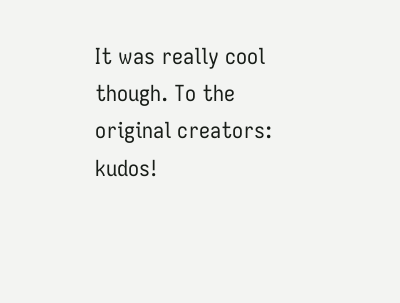It was really cool though. To the original creators: kudos!